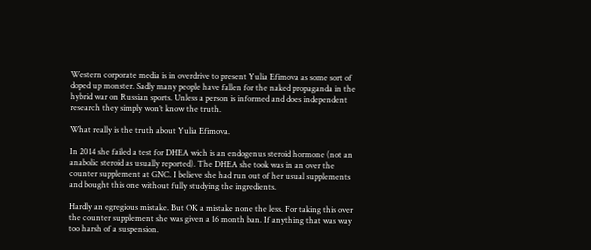Western corporate media is in overdrive to present Yulia Efimova as some sort of doped up monster. Sadly many people have fallen for the naked propaganda in the hybrid war on Russian sports. Unless a person is informed and does independent research they simply won’t know the truth.

What really is the truth about Yulia Efimova.

In 2014 she failed a test for DHEA wich is an endogenus steroid hormone (not an anabolic steroid as usually reported). The DHEA she took was in an over the counter supplement at GNC. I believe she had run out of her usual supplements and bought this one without fully studying the ingredients.

Hardly an egregious mistake. But OK a mistake none the less. For taking this over the counter supplement she was given a 16 month ban. If anything that was way too harsh of a suspension.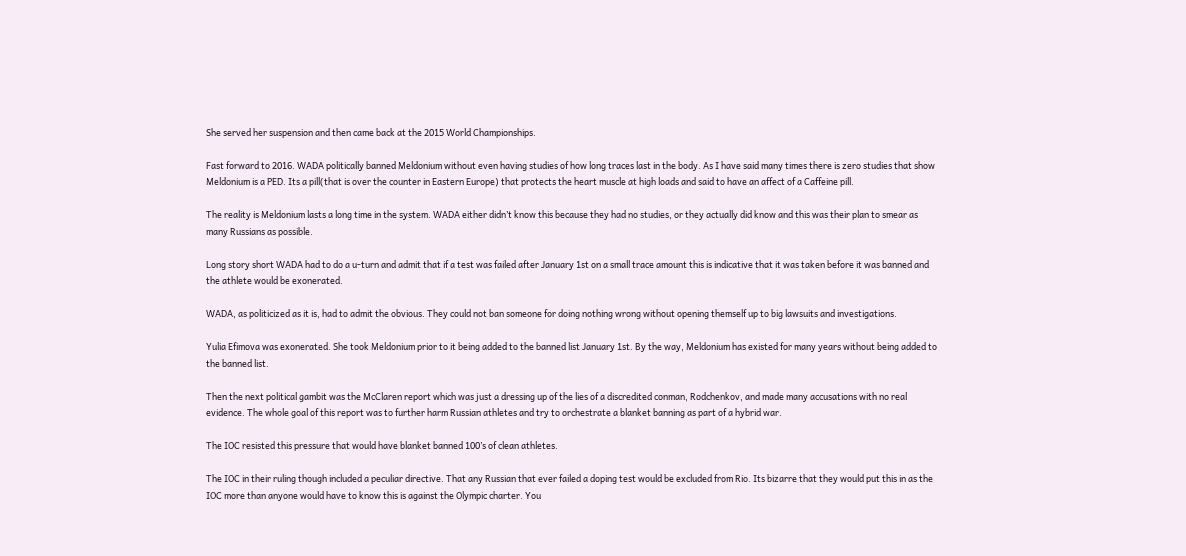She served her suspension and then came back at the 2015 World Championships.

Fast forward to 2016. WADA politically banned Meldonium without even having studies of how long traces last in the body. As I have said many times there is zero studies that show Meldonium is a PED. Its a pill(that is over the counter in Eastern Europe) that protects the heart muscle at high loads and said to have an affect of a Caffeine pill.

The reality is Meldonium lasts a long time in the system. WADA either didn’t know this because they had no studies, or they actually did know and this was their plan to smear as many Russians as possible.

Long story short WADA had to do a u-turn and admit that if a test was failed after January 1st on a small trace amount this is indicative that it was taken before it was banned and the athlete would be exonerated.

WADA, as politicized as it is, had to admit the obvious. They could not ban someone for doing nothing wrong without opening themself up to big lawsuits and investigations.

Yulia Efimova was exonerated. She took Meldonium prior to it being added to the banned list January 1st. By the way, Meldonium has existed for many years without being added to the banned list.

Then the next political gambit was the McClaren report which was just a dressing up of the lies of a discredited conman, Rodchenkov, and made many accusations with no real evidence. The whole goal of this report was to further harm Russian athletes and try to orchestrate a blanket banning as part of a hybrid war.

The IOC resisted this pressure that would have blanket banned 100’s of clean athletes.

The IOC in their ruling though included a peculiar directive. That any Russian that ever failed a doping test would be excluded from Rio. Its bizarre that they would put this in as the IOC more than anyone would have to know this is against the Olympic charter. You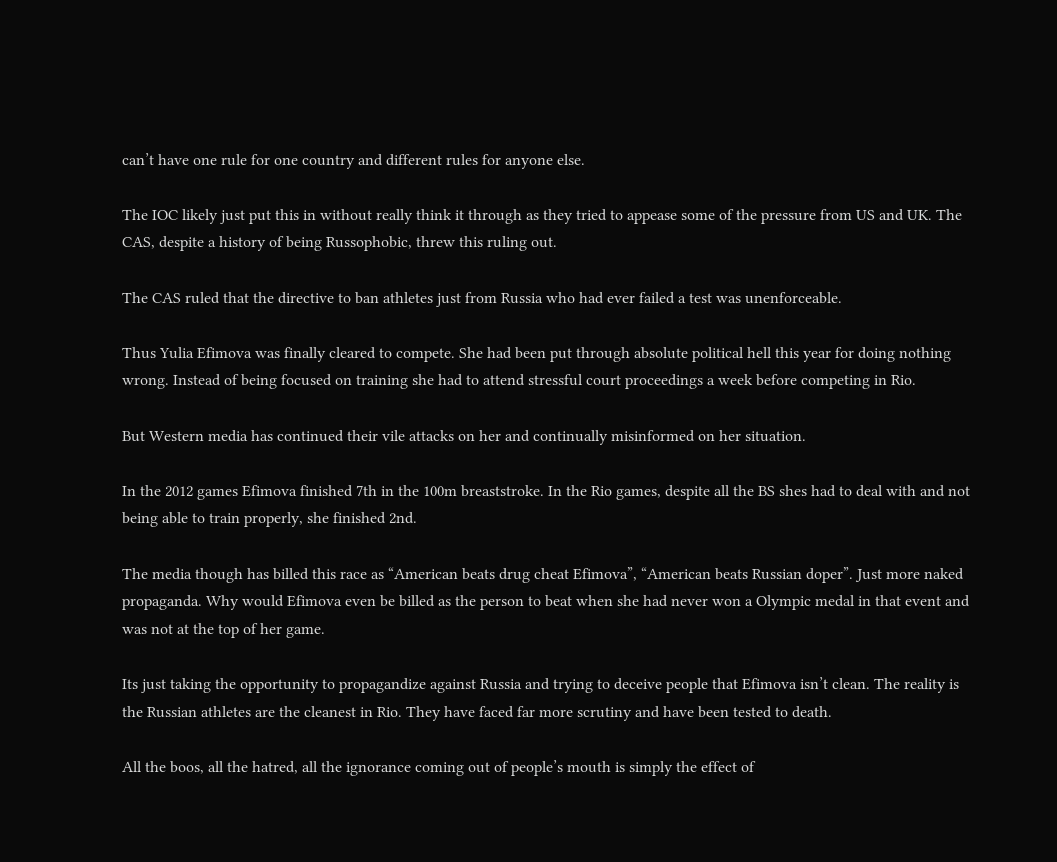can’t have one rule for one country and different rules for anyone else.

The IOC likely just put this in without really think it through as they tried to appease some of the pressure from US and UK. The CAS, despite a history of being Russophobic, threw this ruling out.

The CAS ruled that the directive to ban athletes just from Russia who had ever failed a test was unenforceable.

Thus Yulia Efimova was finally cleared to compete. She had been put through absolute political hell this year for doing nothing wrong. Instead of being focused on training she had to attend stressful court proceedings a week before competing in Rio.

But Western media has continued their vile attacks on her and continually misinformed on her situation.

In the 2012 games Efimova finished 7th in the 100m breaststroke. In the Rio games, despite all the BS shes had to deal with and not being able to train properly, she finished 2nd.

The media though has billed this race as “American beats drug cheat Efimova”, “American beats Russian doper”. Just more naked propaganda. Why would Efimova even be billed as the person to beat when she had never won a Olympic medal in that event and was not at the top of her game.

Its just taking the opportunity to propagandize against Russia and trying to deceive people that Efimova isn’t clean. The reality is the Russian athletes are the cleanest in Rio. They have faced far more scrutiny and have been tested to death.

All the boos, all the hatred, all the ignorance coming out of people’s mouth is simply the effect of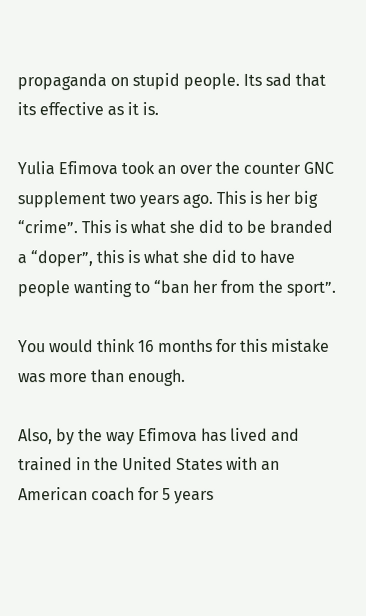propaganda on stupid people. Its sad that its effective as it is.

Yulia Efimova took an over the counter GNC supplement two years ago. This is her big “crime”. This is what she did to be branded a “doper”, this is what she did to have people wanting to “ban her from the sport”.

You would think 16 months for this mistake was more than enough.

Also, by the way Efimova has lived and trained in the United States with an American coach for 5 years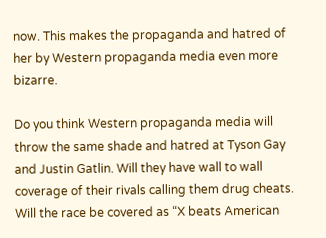now. This makes the propaganda and hatred of her by Western propaganda media even more bizarre.

Do you think Western propaganda media will throw the same shade and hatred at Tyson Gay and Justin Gatlin. Will they have wall to wall coverage of their rivals calling them drug cheats. Will the race be covered as “X beats American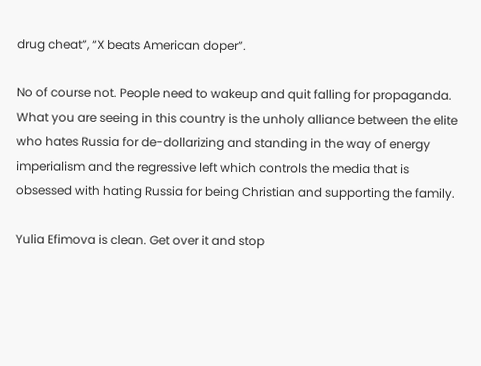drug cheat”, “X beats American doper”.

No of course not. People need to wakeup and quit falling for propaganda. What you are seeing in this country is the unholy alliance between the elite who hates Russia for de-dollarizing and standing in the way of energy imperialism and the regressive left which controls the media that is obsessed with hating Russia for being Christian and supporting the family.

Yulia Efimova is clean. Get over it and stop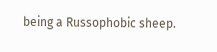being a Russophobic sheep.